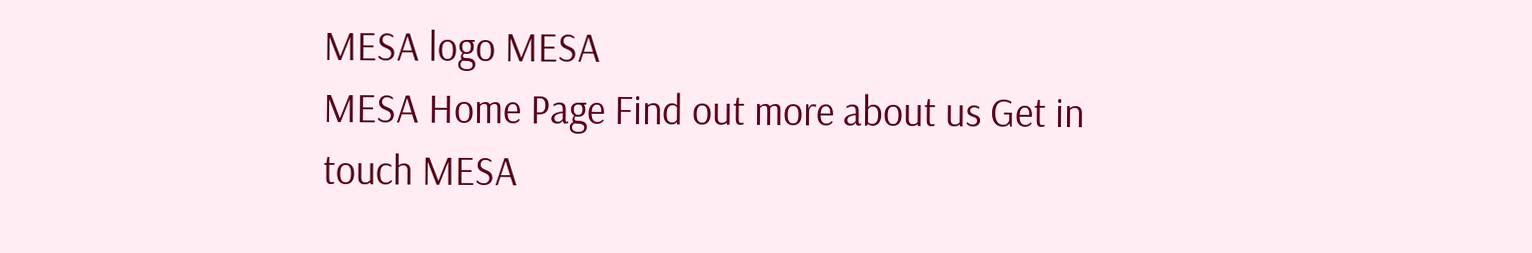MESA logo MESA
MESA Home Page Find out more about us Get in touch MESA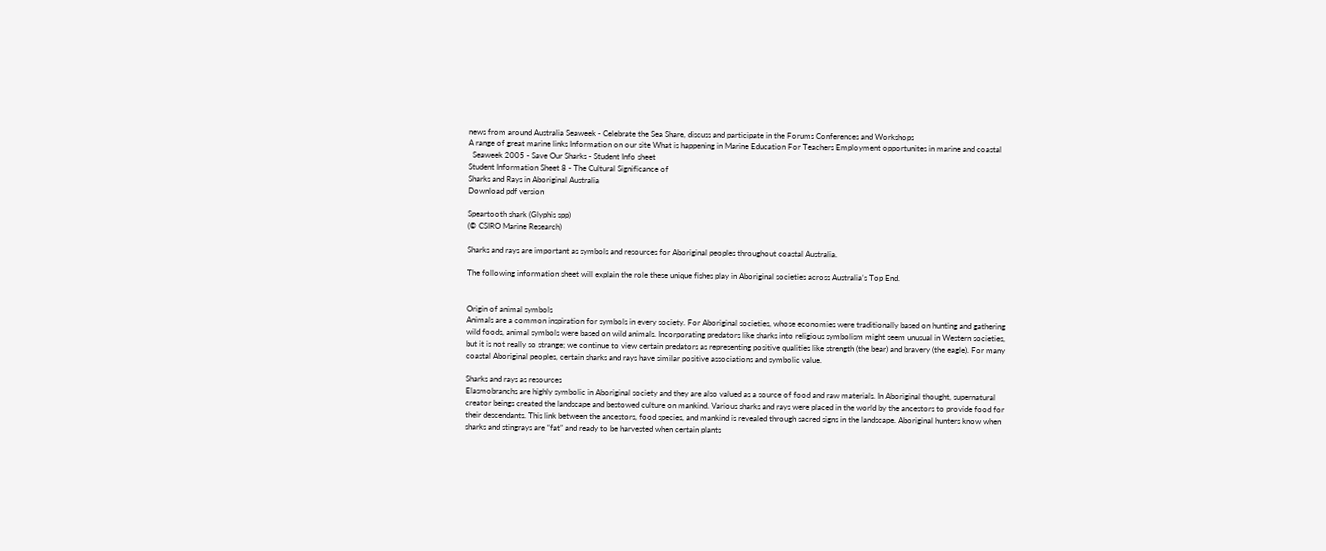news from around Australia Seaweek - Celebrate the Sea Share, discuss and participate in the Forums Conferences and Workshops
A range of great marine links Information on our site What is happening in Marine Education For Teachers Employment opportunites in marine and coastal
  Seaweek 2005 - Save Our Sharks - Student Info sheet
Student Information Sheet 8 - The Cultural Significance of
Sharks and Rays in Aboriginal Australia
Download pdf version

Speartooth shark (Glyphis spp)
(© CSIRO Marine Research)

Sharks and rays are important as symbols and resources for Aboriginal peoples throughout coastal Australia.

The following information sheet will explain the role these unique fishes play in Aboriginal societies across Australia’s Top End.


Origin of animal symbols
Animals are a common inspiration for symbols in every society. For Aboriginal societies, whose economies were traditionally based on hunting and gathering wild foods, animal symbols were based on wild animals. Incorporating predators like sharks into religious symbolism might seem unusual in Western societies, but it is not really so strange; we continue to view certain predators as representing positive qualities like strength (the bear) and bravery (the eagle). For many coastal Aboriginal peoples, certain sharks and rays have similar positive associations and symbolic value.

Sharks and rays as resources
Elasmobranchs are highly symbolic in Aboriginal society and they are also valued as a source of food and raw materials. In Aboriginal thought, supernatural creator beings created the landscape and bestowed culture on mankind. Various sharks and rays were placed in the world by the ancestors to provide food for their descendants. This link between the ancestors, food species, and mankind is revealed through sacred signs in the landscape. Aboriginal hunters know when sharks and stingrays are “fat” and ready to be harvested when certain plants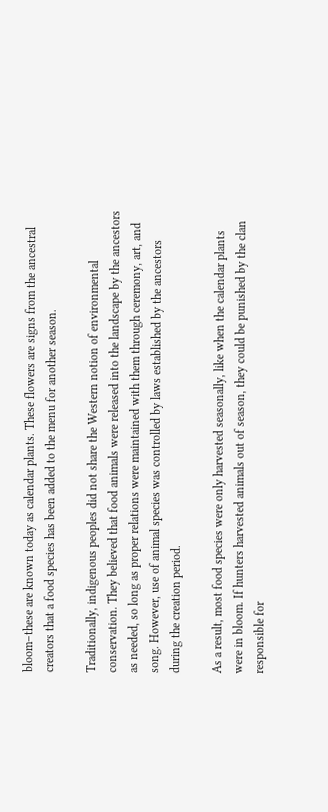bloom–these are known today as calendar plants. These flowers are signs from the ancestral creators that a food species has been added to the menu for another season.

Traditionally, indigenous peoples did not share the Western notion of environmental conservation. They believed that food animals were released into the landscape by the ancestors as needed, so long as proper relations were maintained with them through ceremony, art, and song. However, use of animal species was controlled by laws established by the ancestors during the creation period.

As a result, most food species were only harvested seasonally, like when the calendar plants were in bloom. If hunters harvested animals out of season, they could be punished by the clan responsible for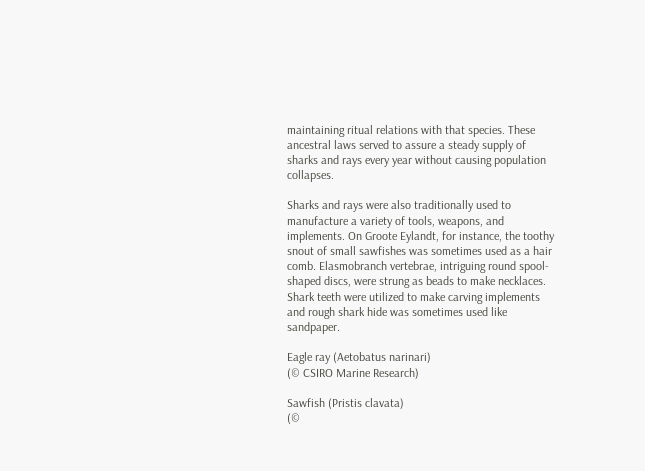maintaining ritual relations with that species. These ancestral laws served to assure a steady supply of sharks and rays every year without causing population collapses.

Sharks and rays were also traditionally used to manufacture a variety of tools, weapons, and implements. On Groote Eylandt, for instance, the toothy snout of small sawfishes was sometimes used as a hair comb. Elasmobranch vertebrae, intriguing round spool-shaped discs, were strung as beads to make necklaces. Shark teeth were utilized to make carving implements and rough shark hide was sometimes used like sandpaper.

Eagle ray (Aetobatus narinari)
(© CSIRO Marine Research)

Sawfish (Pristis clavata)
(©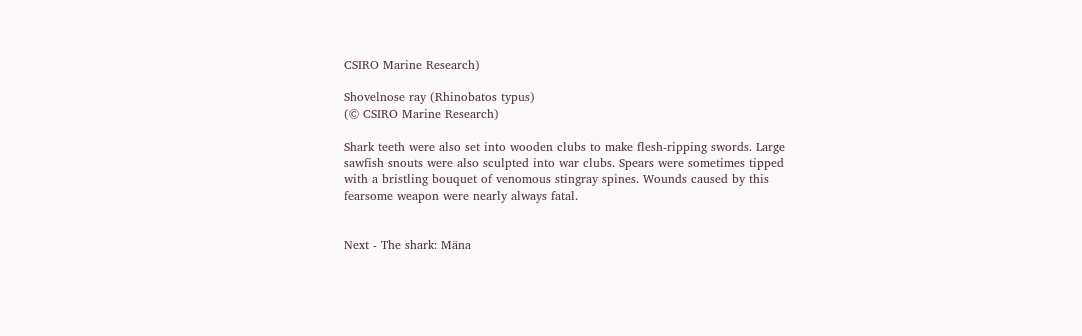CSIRO Marine Research)

Shovelnose ray (Rhinobatos typus)
(© CSIRO Marine Research)

Shark teeth were also set into wooden clubs to make flesh-ripping swords. Large sawfish snouts were also sculpted into war clubs. Spears were sometimes tipped with a bristling bouquet of venomous stingray spines. Wounds caused by this fearsome weapon were nearly always fatal.


Next - The shark: Mäna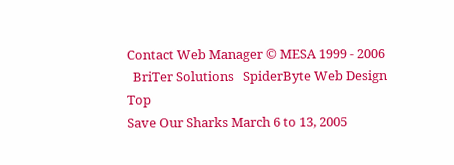Contact Web Manager © MESA 1999 - 2006
  BriTer Solutions   SpiderByte Web Design Top
Save Our Sharks March 6 to 13, 2005